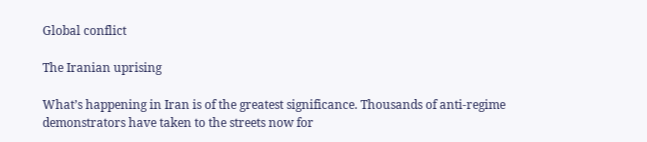Global conflict

The Iranian uprising

What’s happening in Iran is of the greatest significance. Thousands of anti-regime demonstrators have taken to the streets now for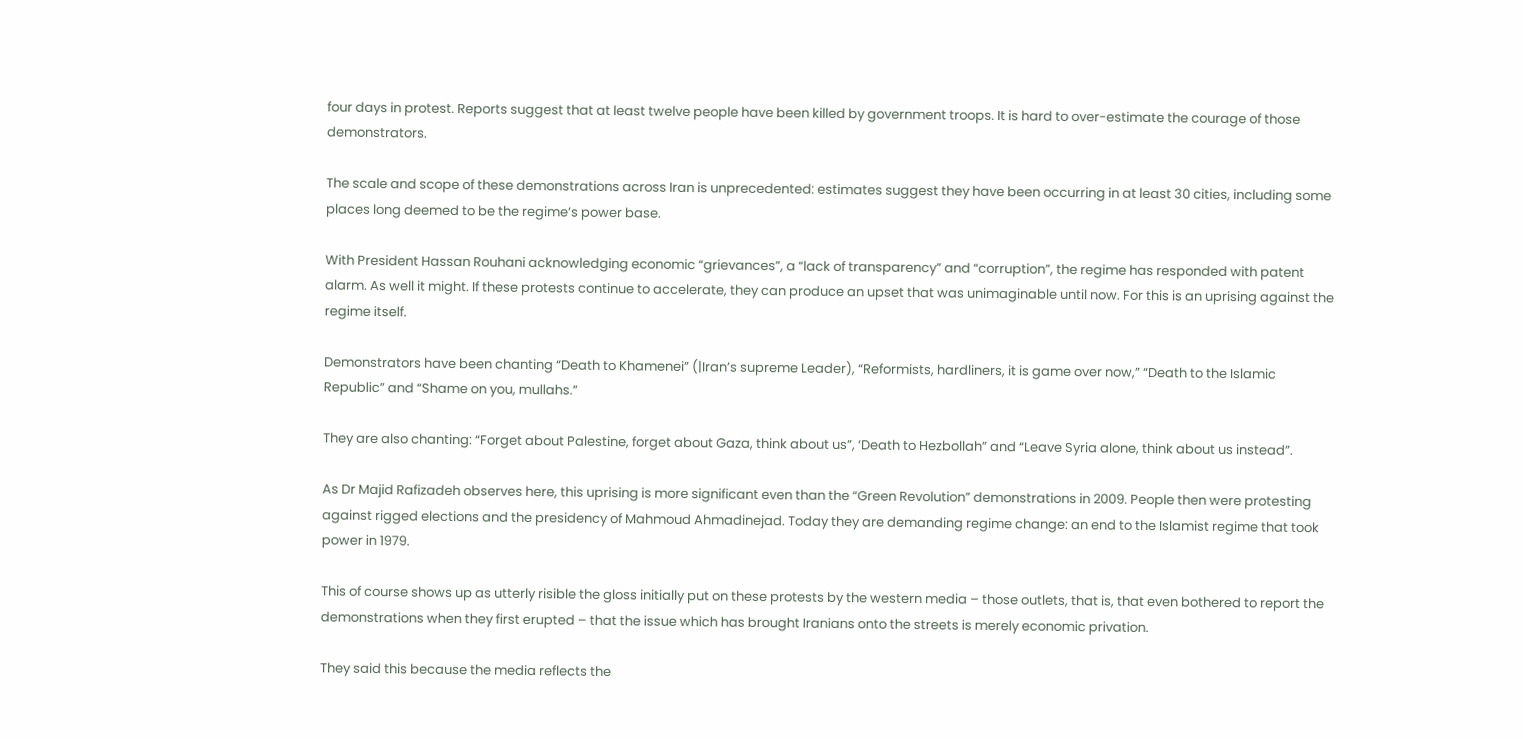four days in protest. Reports suggest that at least twelve people have been killed by government troops. It is hard to over-estimate the courage of those demonstrators.

The scale and scope of these demonstrations across Iran is unprecedented: estimates suggest they have been occurring in at least 30 cities, including some places long deemed to be the regime’s power base.

With President Hassan Rouhani acknowledging economic “grievances”, a “lack of transparency” and “corruption”, the regime has responded with patent alarm. As well it might. If these protests continue to accelerate, they can produce an upset that was unimaginable until now. For this is an uprising against the regime itself.

Demonstrators have been chanting “Death to Khamenei” (|Iran’s supreme Leader), “Reformists, hardliners, it is game over now,” “Death to the Islamic Republic” and “Shame on you, mullahs.”

They are also chanting: “Forget about Palestine, forget about Gaza, think about us”, ‘Death to Hezbollah” and “Leave Syria alone, think about us instead”.

As Dr Majid Rafizadeh observes here, this uprising is more significant even than the “Green Revolution” demonstrations in 2009. People then were protesting against rigged elections and the presidency of Mahmoud Ahmadinejad. Today they are demanding regime change: an end to the Islamist regime that took power in 1979.

This of course shows up as utterly risible the gloss initially put on these protests by the western media – those outlets, that is, that even bothered to report the demonstrations when they first erupted – that the issue which has brought Iranians onto the streets is merely economic privation.

They said this because the media reflects the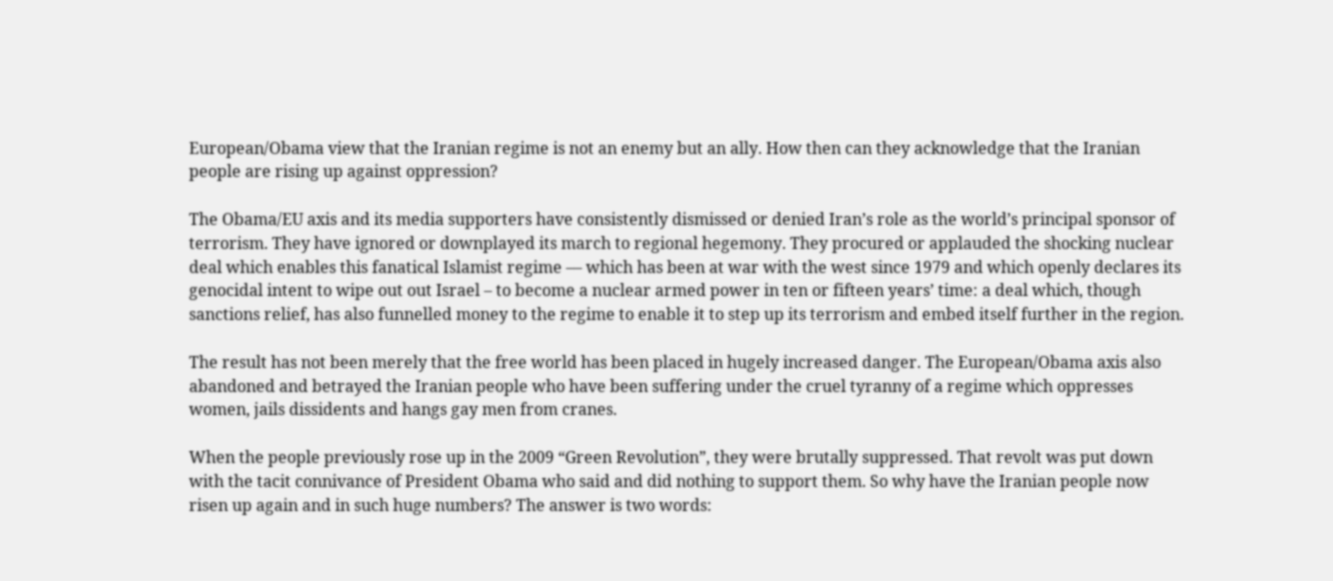European/Obama view that the Iranian regime is not an enemy but an ally. How then can they acknowledge that the Iranian people are rising up against oppression?

The Obama/EU axis and its media supporters have consistently dismissed or denied Iran’s role as the world’s principal sponsor of terrorism. They have ignored or downplayed its march to regional hegemony. They procured or applauded the shocking nuclear deal which enables this fanatical Islamist regime –– which has been at war with the west since 1979 and which openly declares its genocidal intent to wipe out out Israel – to become a nuclear armed power in ten or fifteen years’ time: a deal which, though sanctions relief, has also funnelled money to the regime to enable it to step up its terrorism and embed itself further in the region.

The result has not been merely that the free world has been placed in hugely increased danger. The European/Obama axis also abandoned and betrayed the Iranian people who have been suffering under the cruel tyranny of a regime which oppresses women, jails dissidents and hangs gay men from cranes.

When the people previously rose up in the 2009 “Green Revolution”, they were brutally suppressed. That revolt was put down with the tacit connivance of President Obama who said and did nothing to support them. So why have the Iranian people now risen up again and in such huge numbers? The answer is two words: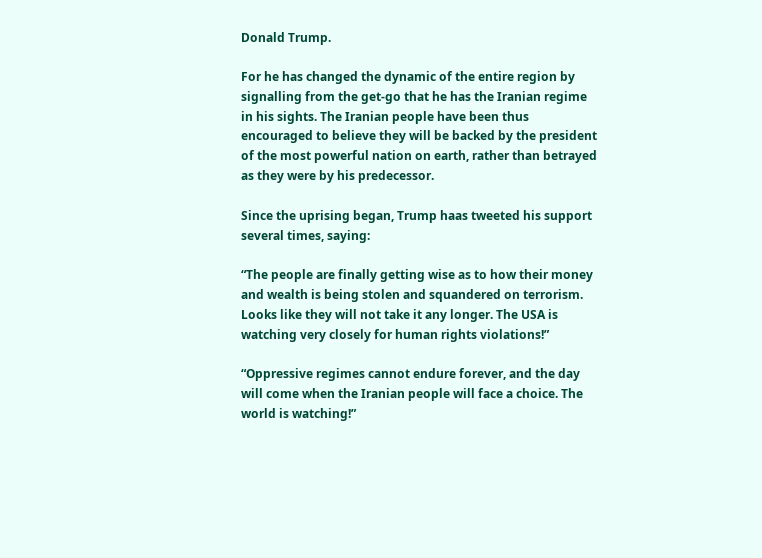Donald Trump.

For he has changed the dynamic of the entire region by signalling from the get-go that he has the Iranian regime in his sights. The Iranian people have been thus encouraged to believe they will be backed by the president of the most powerful nation on earth, rather than betrayed as they were by his predecessor.

Since the uprising began, Trump haas tweeted his support several times, saying:

“The people are finally getting wise as to how their money and wealth is being stolen and squandered on terrorism. Looks like they will not take it any longer. The USA is watching very closely for human rights violations!”

“Oppressive regimes cannot endure forever, and the day will come when the Iranian people will face a choice. The world is watching!”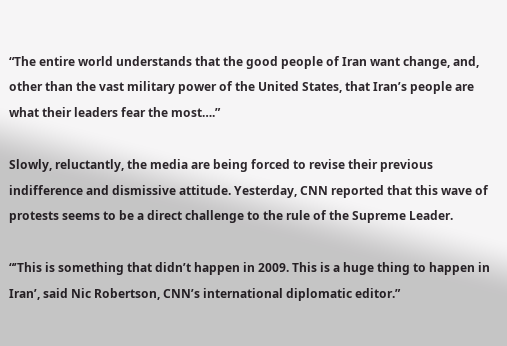“The entire world understands that the good people of Iran want change, and, other than the vast military power of the United States, that Iran’s people are what their leaders fear the most….”

Slowly, reluctantly, the media are being forced to revise their previous indifference and dismissive attitude. Yesterday, CNN reported that this wave of protests seems to be a direct challenge to the rule of the Supreme Leader.

“’This is something that didn’t happen in 2009. This is a huge thing to happen in Iran’, said Nic Robertson, CNN’s international diplomatic editor.”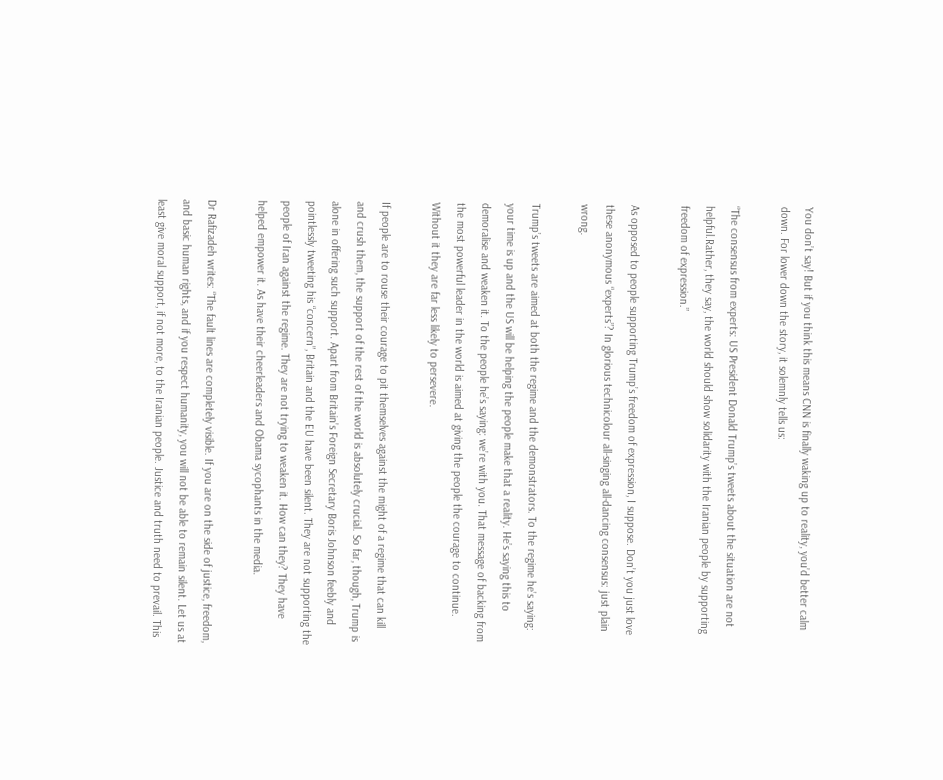You don’t say! But if you think this means CNN is finally waking up to reality, you’d better calm down. For lower down the story, it solemnly tells us:

“The consensus from experts: US President Donald Trump’s tweets about the situation are not helpful.Rather, they say, the world should show solidarity with the Iranian people by supporting freedom of expression.”

As opposed to people supporting Trump’s freedom of expression, I suppose. Don’t you just love these anonymous “experts”? In glorious technicolour all-singing all-dancing consensus: just plain wrong.

Trump’s tweets are aimed at both the regime and the demonstrators. To the regime he’s saying: your time is up and the US will be helping the people make that a reality. He’s saying this to demoralise and weaken it. To the people he’s saying: we’re with you. That message of backing from the most powerful leader in the world is aimed at giving the people the courage to continue. Without it they are far less likely to persevere.

If people are to rouse their courage to pit themselves against the might of a regime that can kill and crush them, the support of the rest of the world is absolutely crucial. So far, though, Trump is alone in offering such support. Apart from Britain’s Foreign Secretary Boris Johnson feebly and pointlessly tweeting his “concern”, Britain and the EU have been silent. They are not supporting the people of Iran against the regime. They are not trying to weaken it. How can they? They have helped empower it. As have their cheerleaders and Obama sycophants in the media.

Dr Rafizadeh writes: “The fault lines are completely visible. If you are on the side of justice, freedom, and basic human rights, and if you respect humanity, you will not be able to remain silent. Let us at least give moral support, if not more, to the Iranian people. Justice and truth need to prevail. This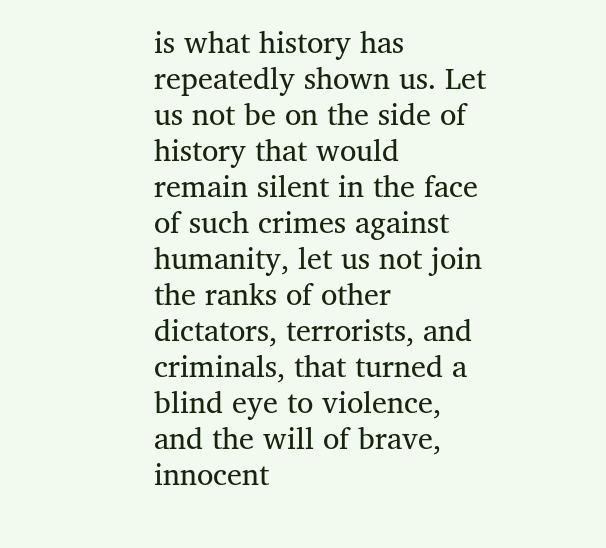is what history has repeatedly shown us. Let us not be on the side of history that would remain silent in the face of such crimes against humanity, let us not join the ranks of other dictators, terrorists, and criminals, that turned a blind eye to violence, and the will of brave, innocent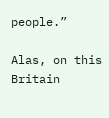people.”

Alas, on this Britain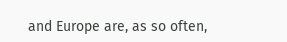and Europe are, as so often,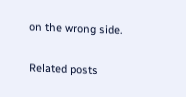on the wrong side.

Related posts